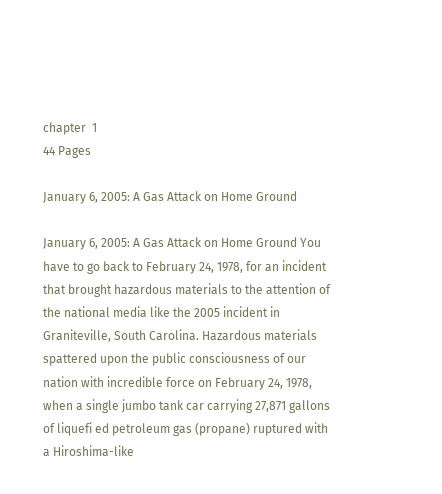chapter  1
44 Pages

January 6, 2005: A Gas Attack on Home Ground

January 6, 2005: A Gas Attack on Home Ground You have to go back to February 24, 1978, for an incident that brought hazardous materials to the attention of the national media like the 2005 incident in Graniteville, South Carolina. Hazardous materials spattered upon the public consciousness of our nation with incredible force on February 24, 1978, when a single jumbo tank car carrying 27,871 gallons of liquefi ed petroleum gas (propane) ruptured with a Hiroshima-like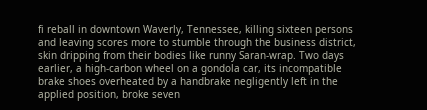fi reball in downtown Waverly, Tennessee, killing sixteen persons and leaving scores more to stumble through the business district, skin dripping from their bodies like runny Saran-wrap. Two days earlier, a high-carbon wheel on a gondola car, its incompatible brake shoes overheated by a handbrake negligently left in the applied position, broke seven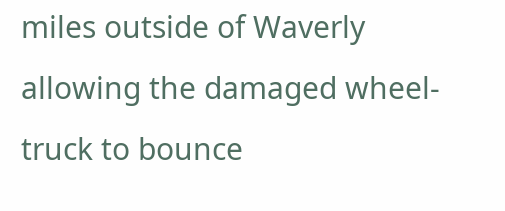miles outside of Waverly allowing the damaged wheel-truck to bounce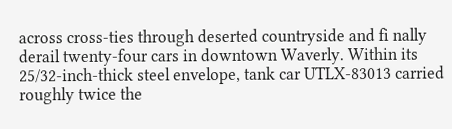across cross-ties through deserted countryside and fi nally derail twenty-four cars in downtown Waverly. Within its 25/32-inch-thick steel envelope, tank car UTLX-83013 carried roughly twice the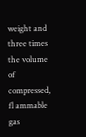weight and three times the volume of compressed, fl ammable gas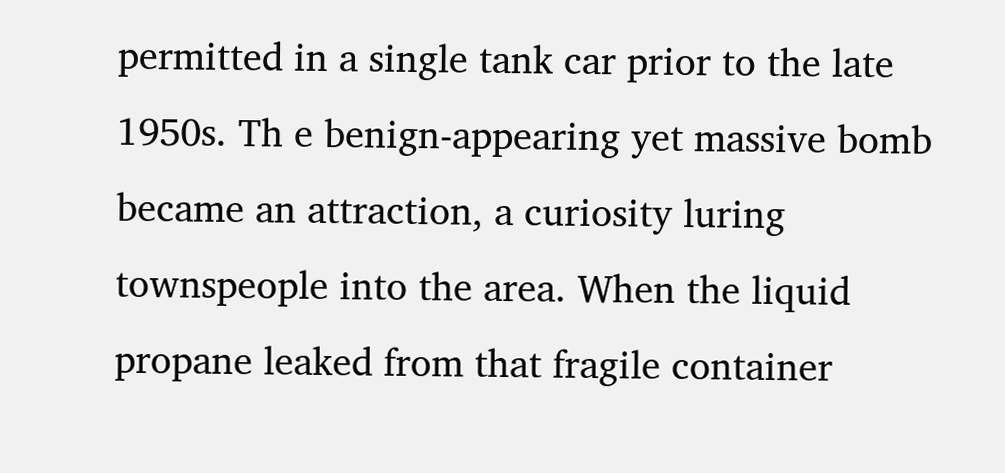permitted in a single tank car prior to the late 1950s. Th e benign-appearing yet massive bomb became an attraction, a curiosity luring townspeople into the area. When the liquid propane leaked from that fragile container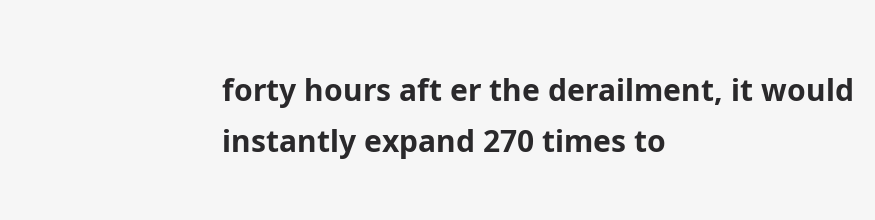forty hours aft er the derailment, it would instantly expand 270 times to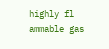highly fl ammable gas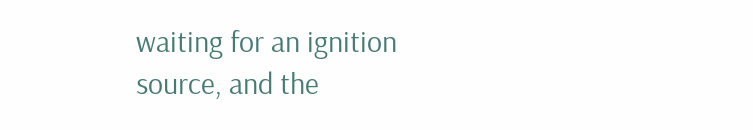waiting for an ignition source, and the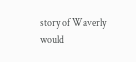story of Waverly would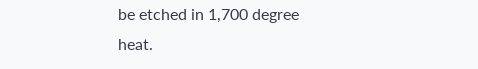be etched in 1,700 degree heat.